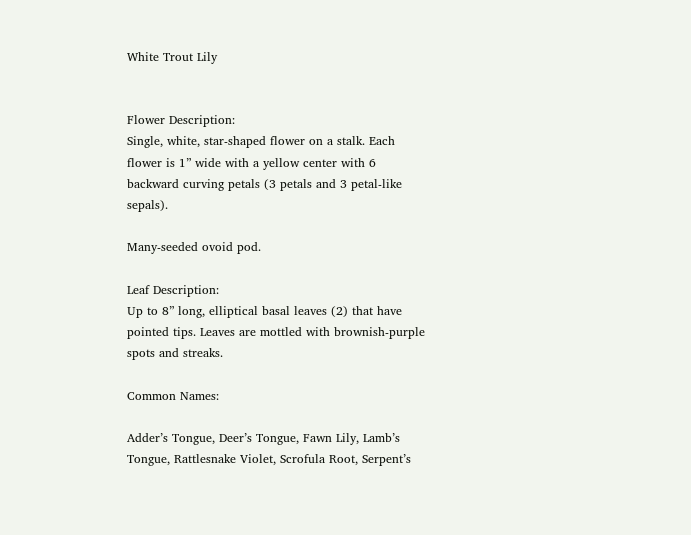White Trout Lily


Flower Description:
Single, white, star-shaped flower on a stalk. Each flower is 1” wide with a yellow center with 6 backward curving petals (3 petals and 3 petal-like sepals).

Many-seeded ovoid pod.

Leaf Description:
Up to 8” long, elliptical basal leaves (2) that have pointed tips. Leaves are mottled with brownish-purple spots and streaks.

Common Names:

Adder’s Tongue, Deer’s Tongue, Fawn Lily, Lamb’s Tongue, Rattlesnake Violet, Scrofula Root, Serpent’s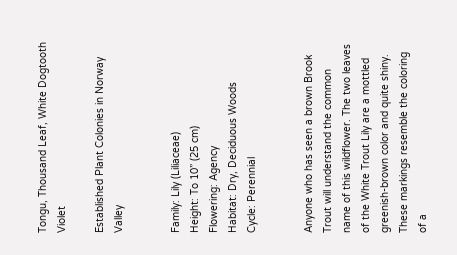Tongu, Thousand Leaf, White Dogtooth Violet

Established Plant Colonies in Norway Valley


Family: Lily (Liliaceae)
Height: To 10” (25 cm)
Flowering: Agency
Habitat: Dry, Deciduous Woods
Cycle: Perennial


Anyone who has seen a brown Brook Trout will understand the common name of this wildflower. The two leaves of the White Trout Lily are a mottled greenish-brown color and quite shiny. These markings resemble the coloring of a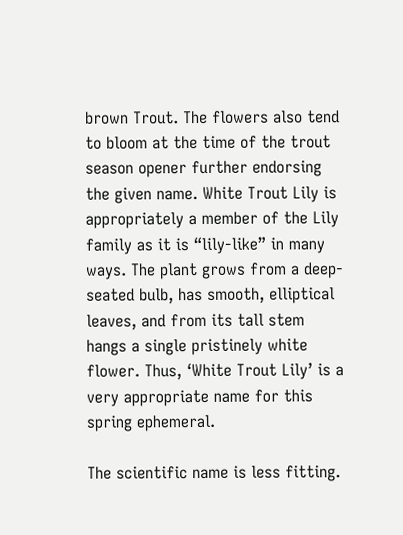brown Trout. The flowers also tend to bloom at the time of the trout season opener further endorsing the given name. White Trout Lily is appropriately a member of the Lily family as it is “lily-like” in many ways. The plant grows from a deep-seated bulb, has smooth, elliptical leaves, and from its tall stem hangs a single pristinely white flower. Thus, ‘White Trout Lily’ is a very appropriate name for this spring ephemeral.

The scientific name is less fitting.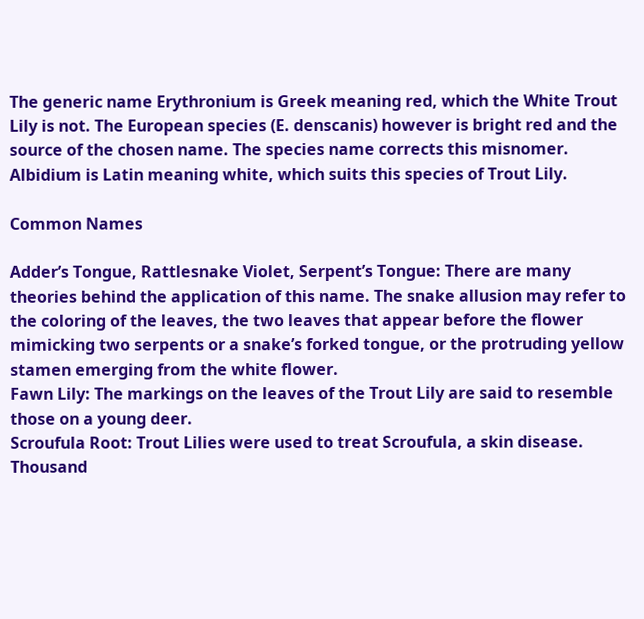The generic name Erythronium is Greek meaning red, which the White Trout Lily is not. The European species (E. denscanis) however is bright red and the source of the chosen name. The species name corrects this misnomer. Albidium is Latin meaning white, which suits this species of Trout Lily.

Common Names

Adder’s Tongue, Rattlesnake Violet, Serpent’s Tongue: There are many theories behind the application of this name. The snake allusion may refer to the coloring of the leaves, the two leaves that appear before the flower mimicking two serpents or a snake’s forked tongue, or the protruding yellow stamen emerging from the white flower.
Fawn Lily: The markings on the leaves of the Trout Lily are said to resemble those on a young deer.
Scroufula Root: Trout Lilies were used to treat Scroufula, a skin disease.
Thousand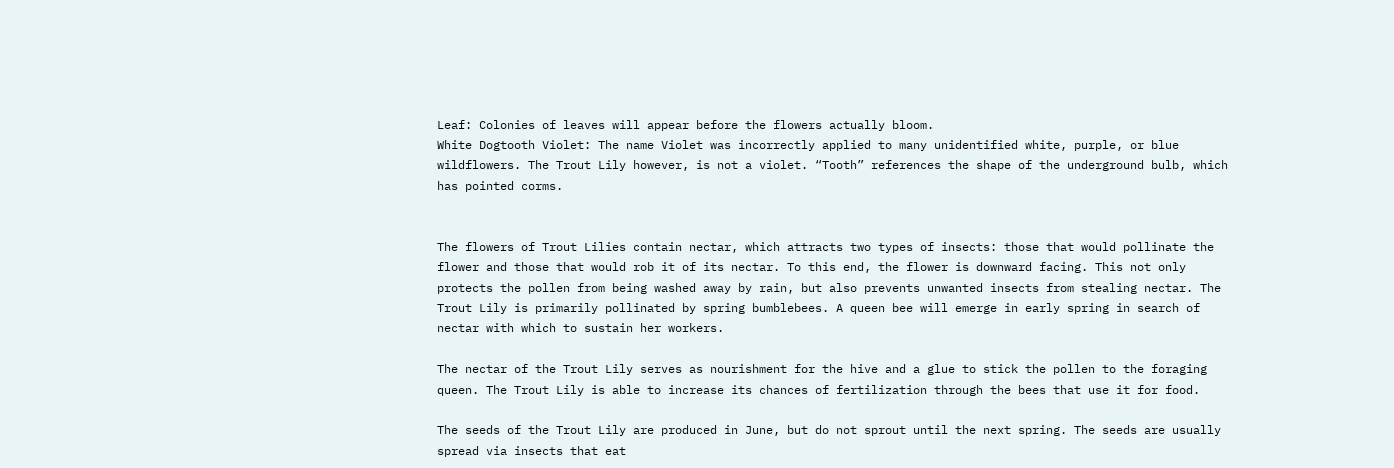Leaf: Colonies of leaves will appear before the flowers actually bloom.
White Dogtooth Violet: The name Violet was incorrectly applied to many unidentified white, purple, or blue wildflowers. The Trout Lily however, is not a violet. “Tooth” references the shape of the underground bulb, which has pointed corms.


The flowers of Trout Lilies contain nectar, which attracts two types of insects: those that would pollinate the flower and those that would rob it of its nectar. To this end, the flower is downward facing. This not only protects the pollen from being washed away by rain, but also prevents unwanted insects from stealing nectar. The Trout Lily is primarily pollinated by spring bumblebees. A queen bee will emerge in early spring in search of nectar with which to sustain her workers.

The nectar of the Trout Lily serves as nourishment for the hive and a glue to stick the pollen to the foraging queen. The Trout Lily is able to increase its chances of fertilization through the bees that use it for food.

The seeds of the Trout Lily are produced in June, but do not sprout until the next spring. The seeds are usually spread via insects that eat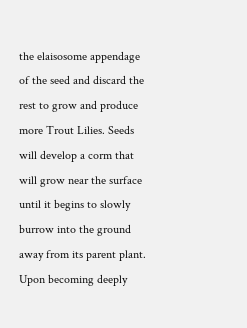the elaisosome appendage of the seed and discard the rest to grow and produce more Trout Lilies. Seeds will develop a corm that will grow near the surface until it begins to slowly burrow into the ground away from its parent plant. Upon becoming deeply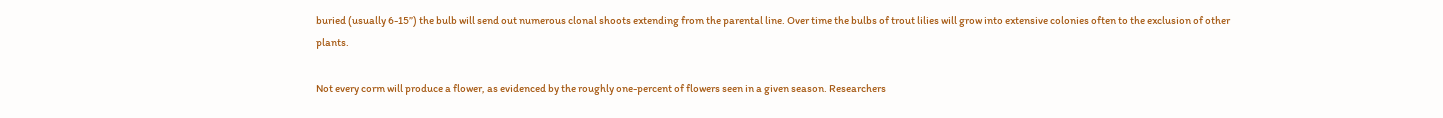buried (usually 6-15”) the bulb will send out numerous clonal shoots extending from the parental line. Over time the bulbs of trout lilies will grow into extensive colonies often to the exclusion of other plants.

Not every corm will produce a flower, as evidenced by the roughly one-percent of flowers seen in a given season. Researchers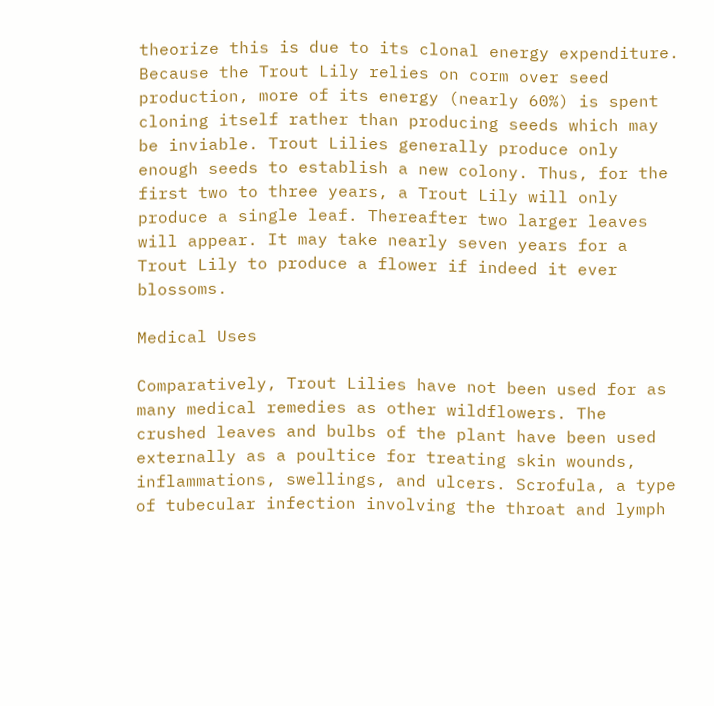theorize this is due to its clonal energy expenditure. Because the Trout Lily relies on corm over seed production, more of its energy (nearly 60%) is spent cloning itself rather than producing seeds which may be inviable. Trout Lilies generally produce only enough seeds to establish a new colony. Thus, for the first two to three years, a Trout Lily will only produce a single leaf. Thereafter two larger leaves will appear. It may take nearly seven years for a Trout Lily to produce a flower if indeed it ever blossoms.

Medical Uses

Comparatively, Trout Lilies have not been used for as many medical remedies as other wildflowers. The crushed leaves and bulbs of the plant have been used externally as a poultice for treating skin wounds, inflammations, swellings, and ulcers. Scrofula, a type of tubecular infection involving the throat and lymph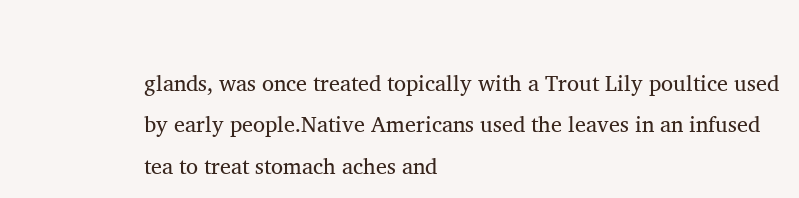glands, was once treated topically with a Trout Lily poultice used by early people.Native Americans used the leaves in an infused tea to treat stomach aches and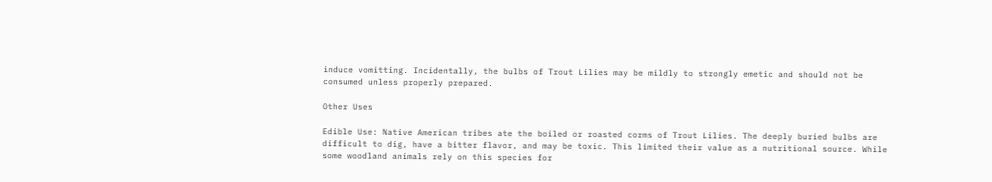induce vomitting. Incidentally, the bulbs of Trout Lilies may be mildly to strongly emetic and should not be consumed unless properly prepared.

Other Uses

Edible Use: Native American tribes ate the boiled or roasted corms of Trout Lilies. The deeply buried bulbs are difficult to dig, have a bitter flavor, and may be toxic. This limited their value as a nutritional source. While some woodland animals rely on this species for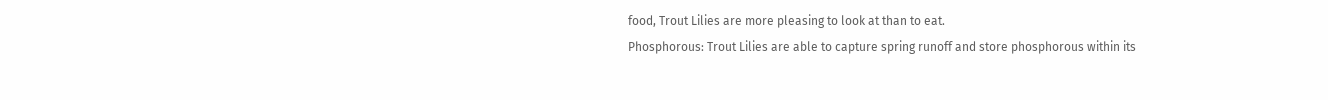food, Trout Lilies are more pleasing to look at than to eat.
Phosphorous: Trout Lilies are able to capture spring runoff and store phosphorous within its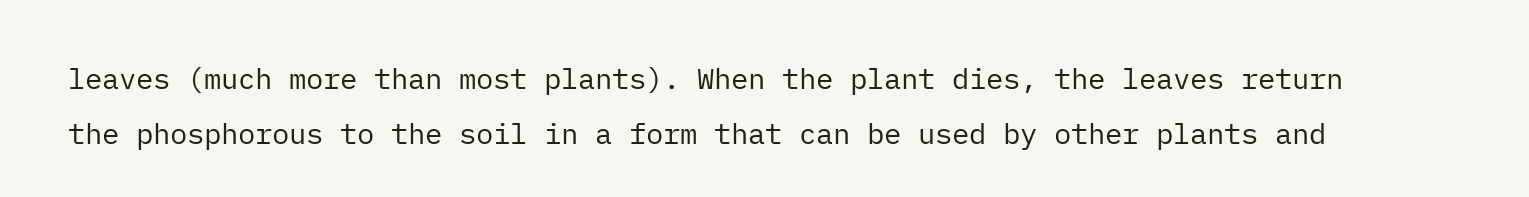leaves (much more than most plants). When the plant dies, the leaves return the phosphorous to the soil in a form that can be used by other plants and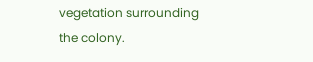vegetation surrounding the colony.